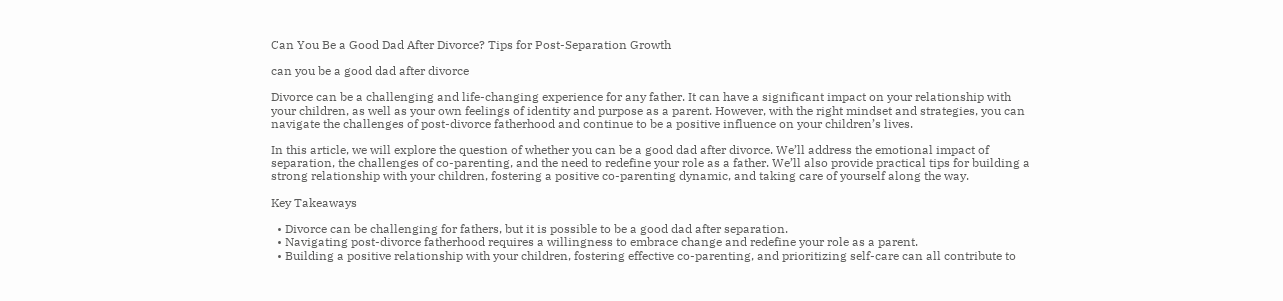Can You Be a Good Dad After Divorce? Tips for Post-Separation Growth

can you be a good dad after divorce

Divorce can be a challenging and life-changing experience for any father. It can have a significant impact on your relationship with your children, as well as your own feelings of identity and purpose as a parent. However, with the right mindset and strategies, you can navigate the challenges of post-divorce fatherhood and continue to be a positive influence on your children’s lives.

In this article, we will explore the question of whether you can be a good dad after divorce. We’ll address the emotional impact of separation, the challenges of co-parenting, and the need to redefine your role as a father. We’ll also provide practical tips for building a strong relationship with your children, fostering a positive co-parenting dynamic, and taking care of yourself along the way.

Key Takeaways

  • Divorce can be challenging for fathers, but it is possible to be a good dad after separation.
  • Navigating post-divorce fatherhood requires a willingness to embrace change and redefine your role as a parent.
  • Building a positive relationship with your children, fostering effective co-parenting, and prioritizing self-care can all contribute to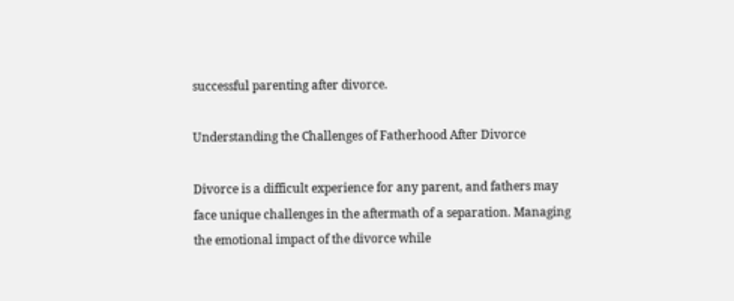successful parenting after divorce.

Understanding the Challenges of Fatherhood After Divorce

Divorce is a difficult experience for any parent, and fathers may face unique challenges in the aftermath of a separation. Managing the emotional impact of the divorce while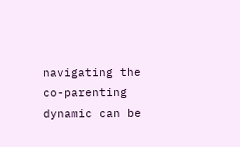navigating the co-parenting dynamic can be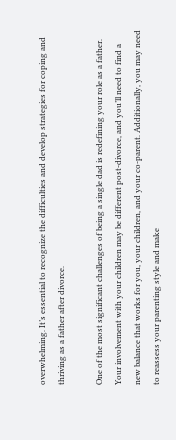overwhelming. It’s essential to recognize the difficulties and develop strategies for coping and thriving as a father after divorce.

One of the most significant challenges of being a single dad is redefining your role as a father. Your involvement with your children may be different post-divorce, and you’ll need to find a new balance that works for you, your children, and your co-parent. Additionally, you may need to reassess your parenting style and make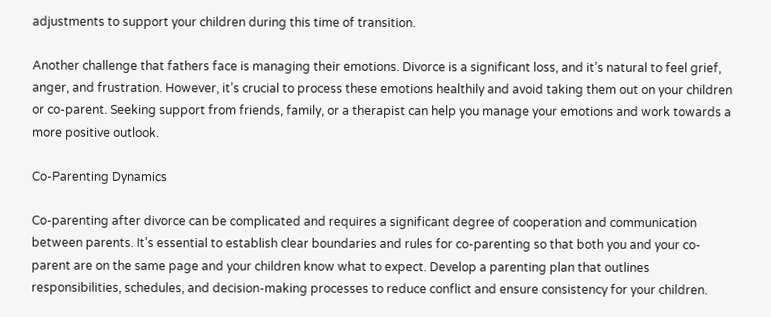adjustments to support your children during this time of transition.

Another challenge that fathers face is managing their emotions. Divorce is a significant loss, and it’s natural to feel grief, anger, and frustration. However, it’s crucial to process these emotions healthily and avoid taking them out on your children or co-parent. Seeking support from friends, family, or a therapist can help you manage your emotions and work towards a more positive outlook.

Co-Parenting Dynamics

Co-parenting after divorce can be complicated and requires a significant degree of cooperation and communication between parents. It’s essential to establish clear boundaries and rules for co-parenting so that both you and your co-parent are on the same page and your children know what to expect. Develop a parenting plan that outlines responsibilities, schedules, and decision-making processes to reduce conflict and ensure consistency for your children.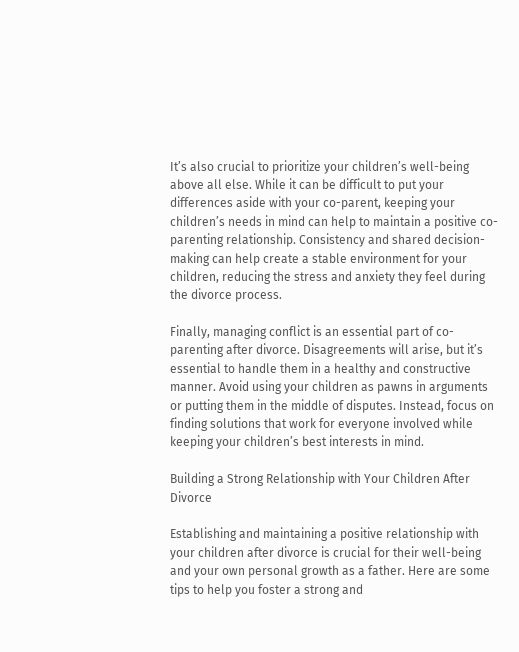It’s also crucial to prioritize your children’s well-being above all else. While it can be difficult to put your differences aside with your co-parent, keeping your children’s needs in mind can help to maintain a positive co-parenting relationship. Consistency and shared decision-making can help create a stable environment for your children, reducing the stress and anxiety they feel during the divorce process.

Finally, managing conflict is an essential part of co-parenting after divorce. Disagreements will arise, but it’s essential to handle them in a healthy and constructive manner. Avoid using your children as pawns in arguments or putting them in the middle of disputes. Instead, focus on finding solutions that work for everyone involved while keeping your children’s best interests in mind.

Building a Strong Relationship with Your Children After Divorce

Establishing and maintaining a positive relationship with your children after divorce is crucial for their well-being and your own personal growth as a father. Here are some tips to help you foster a strong and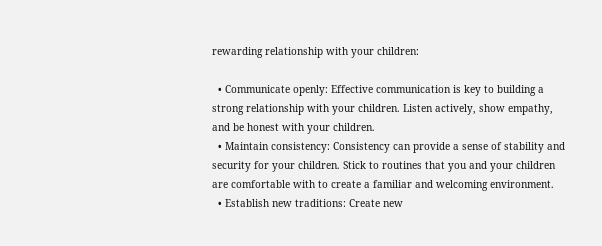rewarding relationship with your children:

  • Communicate openly: Effective communication is key to building a strong relationship with your children. Listen actively, show empathy, and be honest with your children.
  • Maintain consistency: Consistency can provide a sense of stability and security for your children. Stick to routines that you and your children are comfortable with to create a familiar and welcoming environment.
  • Establish new traditions: Create new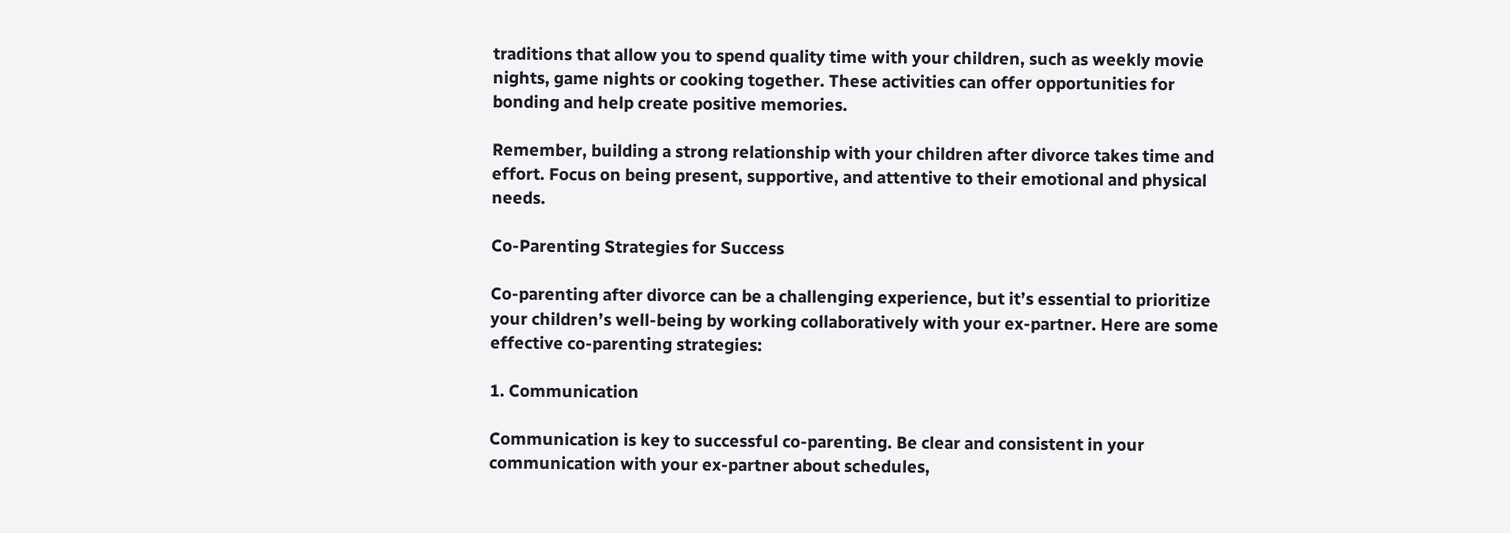traditions that allow you to spend quality time with your children, such as weekly movie nights, game nights or cooking together. These activities can offer opportunities for bonding and help create positive memories.

Remember, building a strong relationship with your children after divorce takes time and effort. Focus on being present, supportive, and attentive to their emotional and physical needs.

Co-Parenting Strategies for Success

Co-parenting after divorce can be a challenging experience, but it’s essential to prioritize your children’s well-being by working collaboratively with your ex-partner. Here are some effective co-parenting strategies:

1. Communication

Communication is key to successful co-parenting. Be clear and consistent in your communication with your ex-partner about schedules,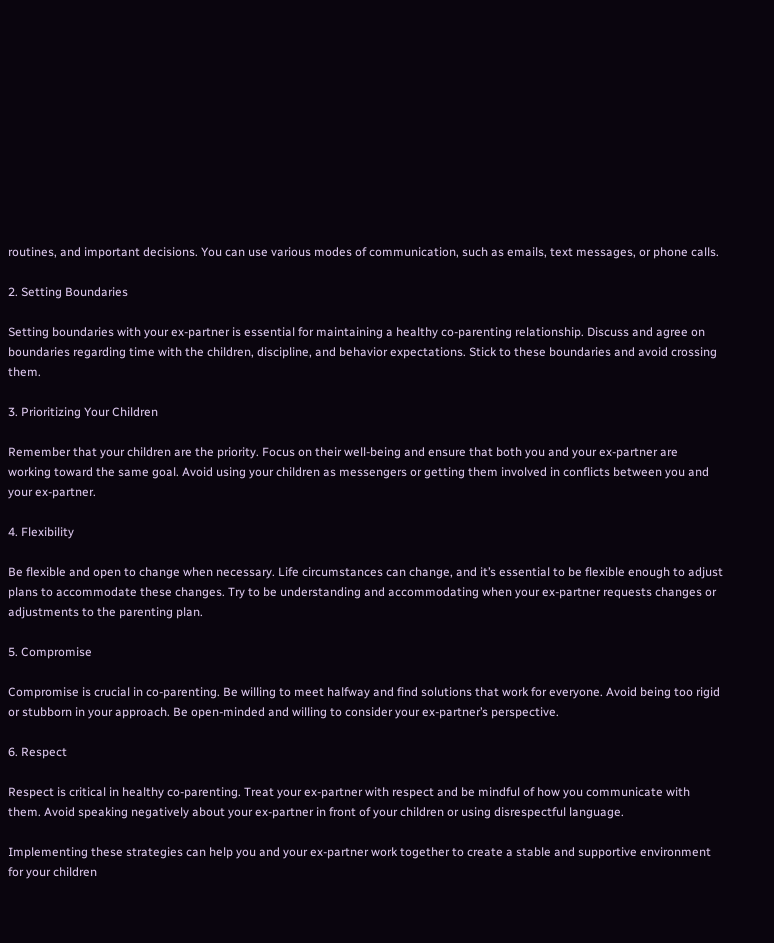routines, and important decisions. You can use various modes of communication, such as emails, text messages, or phone calls.

2. Setting Boundaries

Setting boundaries with your ex-partner is essential for maintaining a healthy co-parenting relationship. Discuss and agree on boundaries regarding time with the children, discipline, and behavior expectations. Stick to these boundaries and avoid crossing them.

3. Prioritizing Your Children

Remember that your children are the priority. Focus on their well-being and ensure that both you and your ex-partner are working toward the same goal. Avoid using your children as messengers or getting them involved in conflicts between you and your ex-partner.

4. Flexibility

Be flexible and open to change when necessary. Life circumstances can change, and it’s essential to be flexible enough to adjust plans to accommodate these changes. Try to be understanding and accommodating when your ex-partner requests changes or adjustments to the parenting plan.

5. Compromise

Compromise is crucial in co-parenting. Be willing to meet halfway and find solutions that work for everyone. Avoid being too rigid or stubborn in your approach. Be open-minded and willing to consider your ex-partner’s perspective.

6. Respect

Respect is critical in healthy co-parenting. Treat your ex-partner with respect and be mindful of how you communicate with them. Avoid speaking negatively about your ex-partner in front of your children or using disrespectful language.

Implementing these strategies can help you and your ex-partner work together to create a stable and supportive environment for your children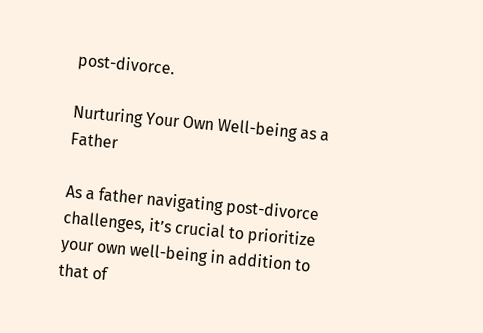post-divorce.

Nurturing Your Own Well-being as a Father

As a father navigating post-divorce challenges, it’s crucial to prioritize your own well-being in addition to that of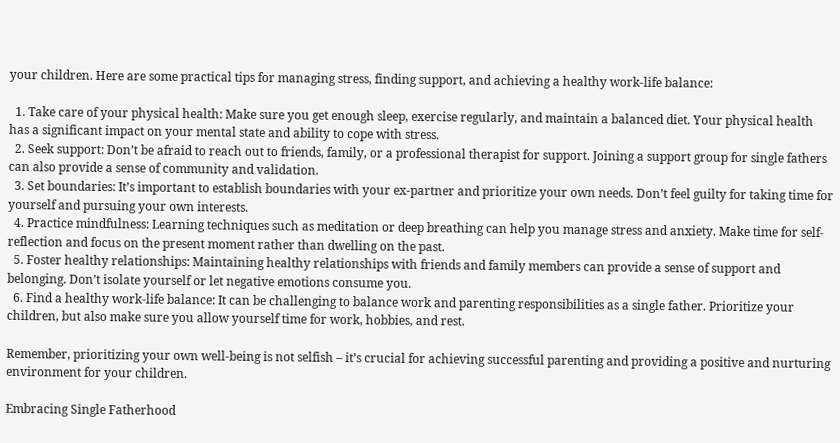your children. Here are some practical tips for managing stress, finding support, and achieving a healthy work-life balance:

  1. Take care of your physical health: Make sure you get enough sleep, exercise regularly, and maintain a balanced diet. Your physical health has a significant impact on your mental state and ability to cope with stress.
  2. Seek support: Don’t be afraid to reach out to friends, family, or a professional therapist for support. Joining a support group for single fathers can also provide a sense of community and validation.
  3. Set boundaries: It’s important to establish boundaries with your ex-partner and prioritize your own needs. Don’t feel guilty for taking time for yourself and pursuing your own interests.
  4. Practice mindfulness: Learning techniques such as meditation or deep breathing can help you manage stress and anxiety. Make time for self-reflection and focus on the present moment rather than dwelling on the past.
  5. Foster healthy relationships: Maintaining healthy relationships with friends and family members can provide a sense of support and belonging. Don’t isolate yourself or let negative emotions consume you.
  6. Find a healthy work-life balance: It can be challenging to balance work and parenting responsibilities as a single father. Prioritize your children, but also make sure you allow yourself time for work, hobbies, and rest.

Remember, prioritizing your own well-being is not selfish – it’s crucial for achieving successful parenting and providing a positive and nurturing environment for your children.

Embracing Single Fatherhood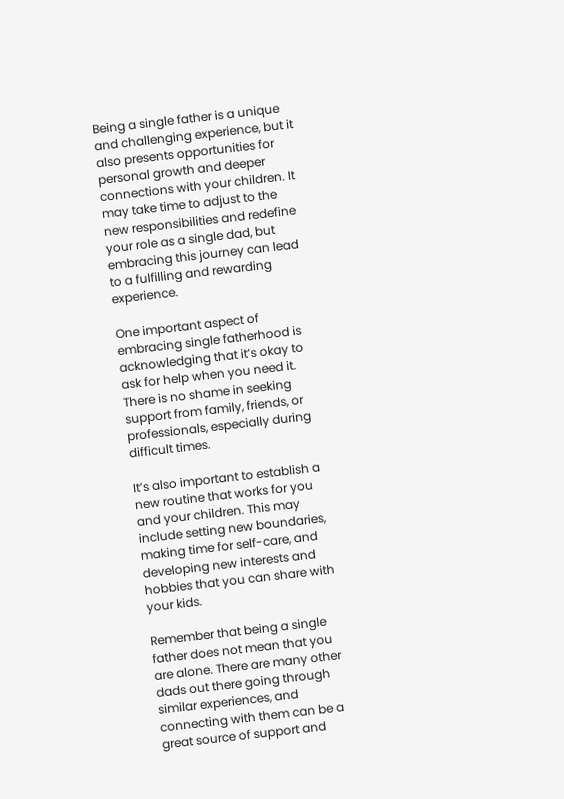Being a single father is a unique and challenging experience, but it also presents opportunities for personal growth and deeper connections with your children. It may take time to adjust to the new responsibilities and redefine your role as a single dad, but embracing this journey can lead to a fulfilling and rewarding experience.

One important aspect of embracing single fatherhood is acknowledging that it’s okay to ask for help when you need it. There is no shame in seeking support from family, friends, or professionals, especially during difficult times.

It’s also important to establish a new routine that works for you and your children. This may include setting new boundaries, making time for self-care, and developing new interests and hobbies that you can share with your kids.

Remember that being a single father does not mean that you are alone. There are many other dads out there going through similar experiences, and connecting with them can be a great source of support and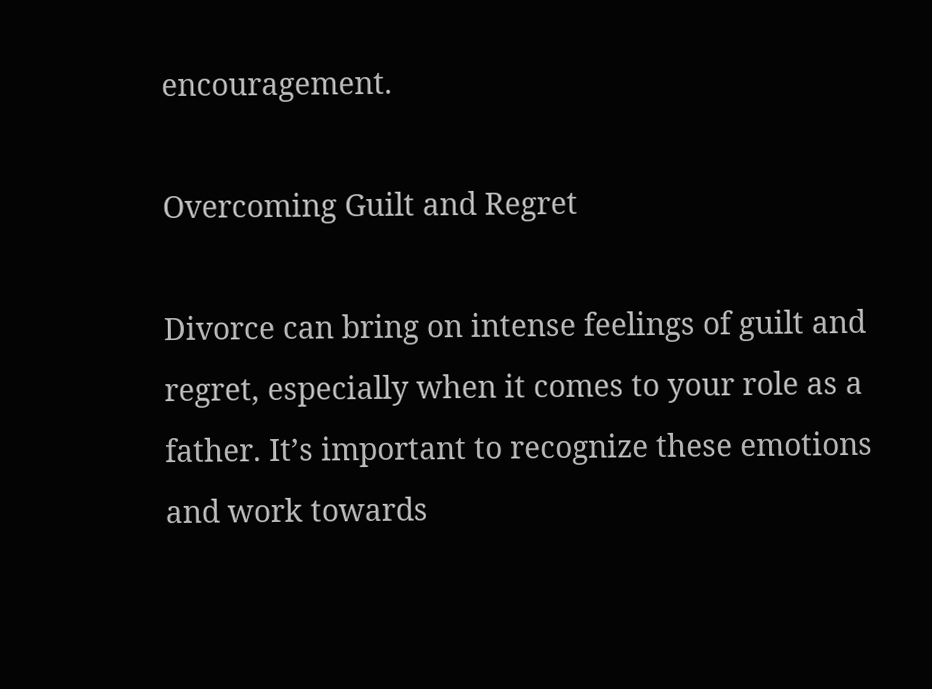encouragement.

Overcoming Guilt and Regret

Divorce can bring on intense feelings of guilt and regret, especially when it comes to your role as a father. It’s important to recognize these emotions and work towards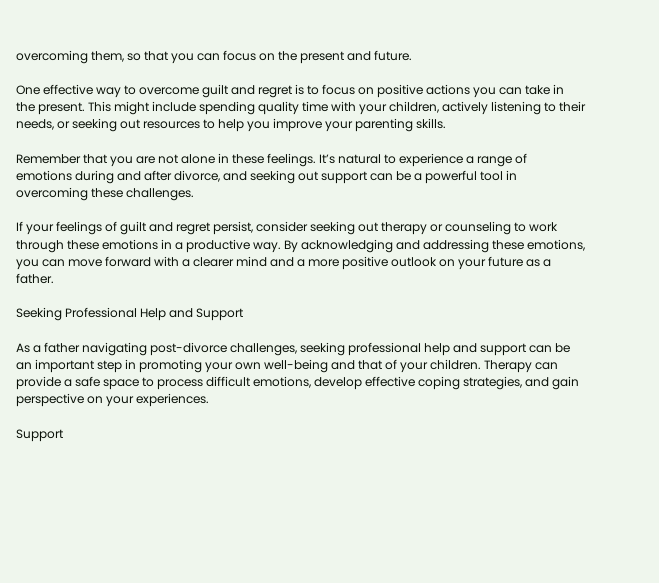overcoming them, so that you can focus on the present and future.

One effective way to overcome guilt and regret is to focus on positive actions you can take in the present. This might include spending quality time with your children, actively listening to their needs, or seeking out resources to help you improve your parenting skills.

Remember that you are not alone in these feelings. It’s natural to experience a range of emotions during and after divorce, and seeking out support can be a powerful tool in overcoming these challenges.

If your feelings of guilt and regret persist, consider seeking out therapy or counseling to work through these emotions in a productive way. By acknowledging and addressing these emotions, you can move forward with a clearer mind and a more positive outlook on your future as a father.

Seeking Professional Help and Support

As a father navigating post-divorce challenges, seeking professional help and support can be an important step in promoting your own well-being and that of your children. Therapy can provide a safe space to process difficult emotions, develop effective coping strategies, and gain perspective on your experiences.

Support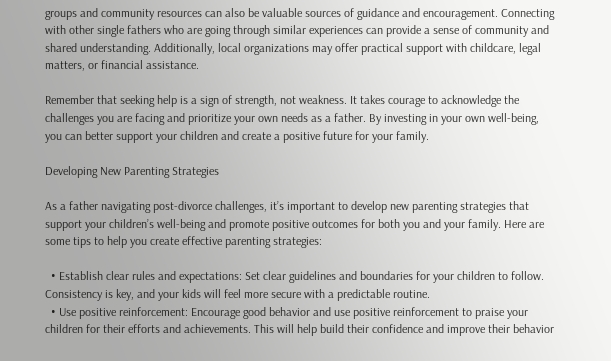groups and community resources can also be valuable sources of guidance and encouragement. Connecting with other single fathers who are going through similar experiences can provide a sense of community and shared understanding. Additionally, local organizations may offer practical support with childcare, legal matters, or financial assistance.

Remember that seeking help is a sign of strength, not weakness. It takes courage to acknowledge the challenges you are facing and prioritize your own needs as a father. By investing in your own well-being, you can better support your children and create a positive future for your family.

Developing New Parenting Strategies

As a father navigating post-divorce challenges, it’s important to develop new parenting strategies that support your children’s well-being and promote positive outcomes for both you and your family. Here are some tips to help you create effective parenting strategies:

  • Establish clear rules and expectations: Set clear guidelines and boundaries for your children to follow. Consistency is key, and your kids will feel more secure with a predictable routine.
  • Use positive reinforcement: Encourage good behavior and use positive reinforcement to praise your children for their efforts and achievements. This will help build their confidence and improve their behavior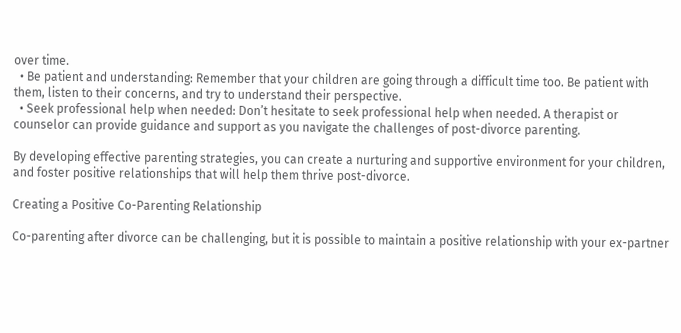over time.
  • Be patient and understanding: Remember that your children are going through a difficult time too. Be patient with them, listen to their concerns, and try to understand their perspective.
  • Seek professional help when needed: Don’t hesitate to seek professional help when needed. A therapist or counselor can provide guidance and support as you navigate the challenges of post-divorce parenting.

By developing effective parenting strategies, you can create a nurturing and supportive environment for your children, and foster positive relationships that will help them thrive post-divorce.

Creating a Positive Co-Parenting Relationship

Co-parenting after divorce can be challenging, but it is possible to maintain a positive relationship with your ex-partner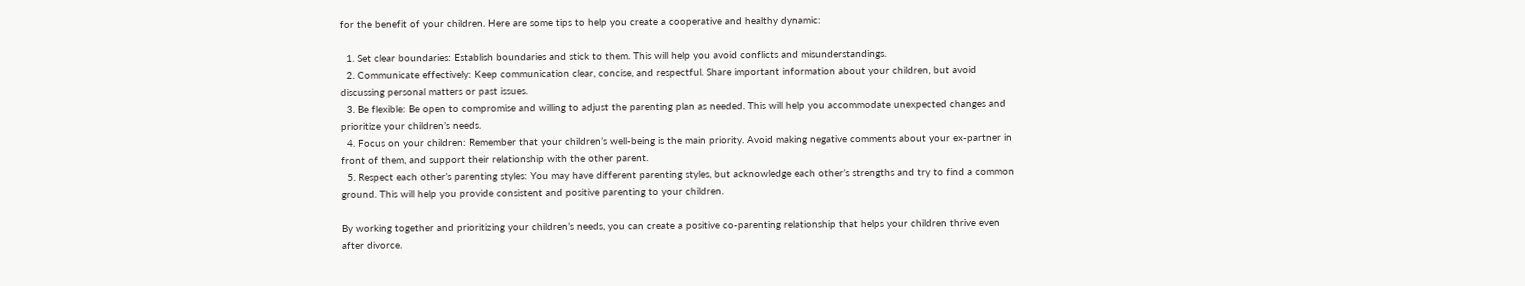for the benefit of your children. Here are some tips to help you create a cooperative and healthy dynamic:

  1. Set clear boundaries: Establish boundaries and stick to them. This will help you avoid conflicts and misunderstandings.
  2. Communicate effectively: Keep communication clear, concise, and respectful. Share important information about your children, but avoid discussing personal matters or past issues.
  3. Be flexible: Be open to compromise and willing to adjust the parenting plan as needed. This will help you accommodate unexpected changes and prioritize your children’s needs.
  4. Focus on your children: Remember that your children’s well-being is the main priority. Avoid making negative comments about your ex-partner in front of them, and support their relationship with the other parent.
  5. Respect each other’s parenting styles: You may have different parenting styles, but acknowledge each other’s strengths and try to find a common ground. This will help you provide consistent and positive parenting to your children.

By working together and prioritizing your children’s needs, you can create a positive co-parenting relationship that helps your children thrive even after divorce.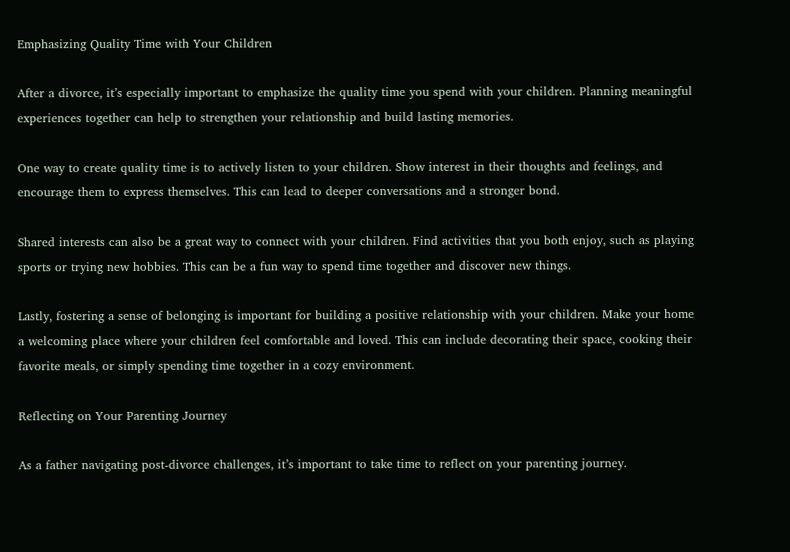Emphasizing Quality Time with Your Children

After a divorce, it’s especially important to emphasize the quality time you spend with your children. Planning meaningful experiences together can help to strengthen your relationship and build lasting memories.

One way to create quality time is to actively listen to your children. Show interest in their thoughts and feelings, and encourage them to express themselves. This can lead to deeper conversations and a stronger bond.

Shared interests can also be a great way to connect with your children. Find activities that you both enjoy, such as playing sports or trying new hobbies. This can be a fun way to spend time together and discover new things.

Lastly, fostering a sense of belonging is important for building a positive relationship with your children. Make your home a welcoming place where your children feel comfortable and loved. This can include decorating their space, cooking their favorite meals, or simply spending time together in a cozy environment.

Reflecting on Your Parenting Journey

As a father navigating post-divorce challenges, it’s important to take time to reflect on your parenting journey.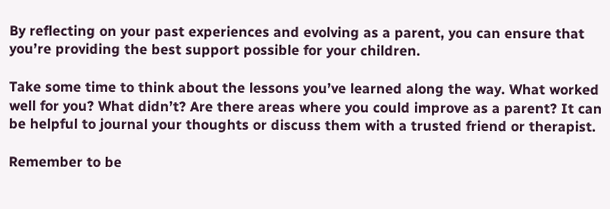By reflecting on your past experiences and evolving as a parent, you can ensure that you’re providing the best support possible for your children.

Take some time to think about the lessons you’ve learned along the way. What worked well for you? What didn’t? Are there areas where you could improve as a parent? It can be helpful to journal your thoughts or discuss them with a trusted friend or therapist.

Remember to be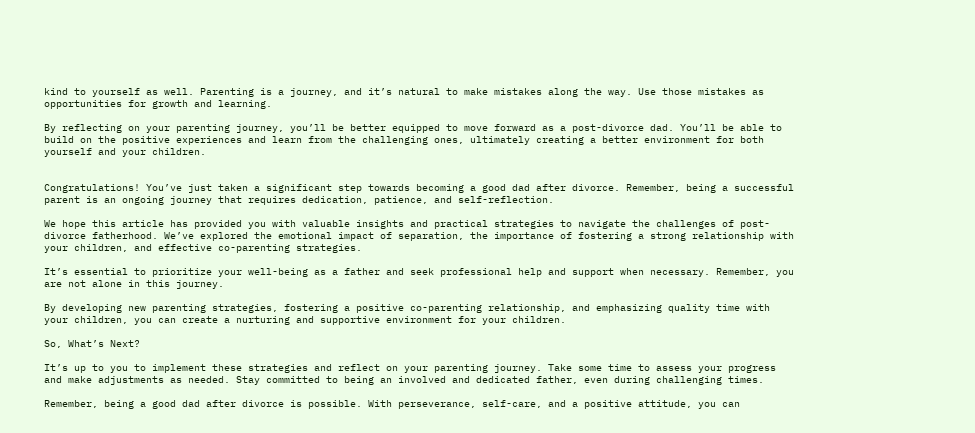kind to yourself as well. Parenting is a journey, and it’s natural to make mistakes along the way. Use those mistakes as opportunities for growth and learning.

By reflecting on your parenting journey, you’ll be better equipped to move forward as a post-divorce dad. You’ll be able to build on the positive experiences and learn from the challenging ones, ultimately creating a better environment for both yourself and your children.


Congratulations! You’ve just taken a significant step towards becoming a good dad after divorce. Remember, being a successful parent is an ongoing journey that requires dedication, patience, and self-reflection.

We hope this article has provided you with valuable insights and practical strategies to navigate the challenges of post-divorce fatherhood. We’ve explored the emotional impact of separation, the importance of fostering a strong relationship with your children, and effective co-parenting strategies.

It’s essential to prioritize your well-being as a father and seek professional help and support when necessary. Remember, you are not alone in this journey.

By developing new parenting strategies, fostering a positive co-parenting relationship, and emphasizing quality time with your children, you can create a nurturing and supportive environment for your children.

So, What’s Next?

It’s up to you to implement these strategies and reflect on your parenting journey. Take some time to assess your progress and make adjustments as needed. Stay committed to being an involved and dedicated father, even during challenging times.

Remember, being a good dad after divorce is possible. With perseverance, self-care, and a positive attitude, you can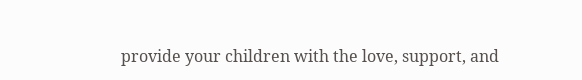provide your children with the love, support, and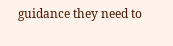guidance they need to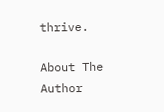thrive.

About The Author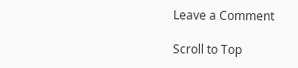Leave a Comment

Scroll to Top